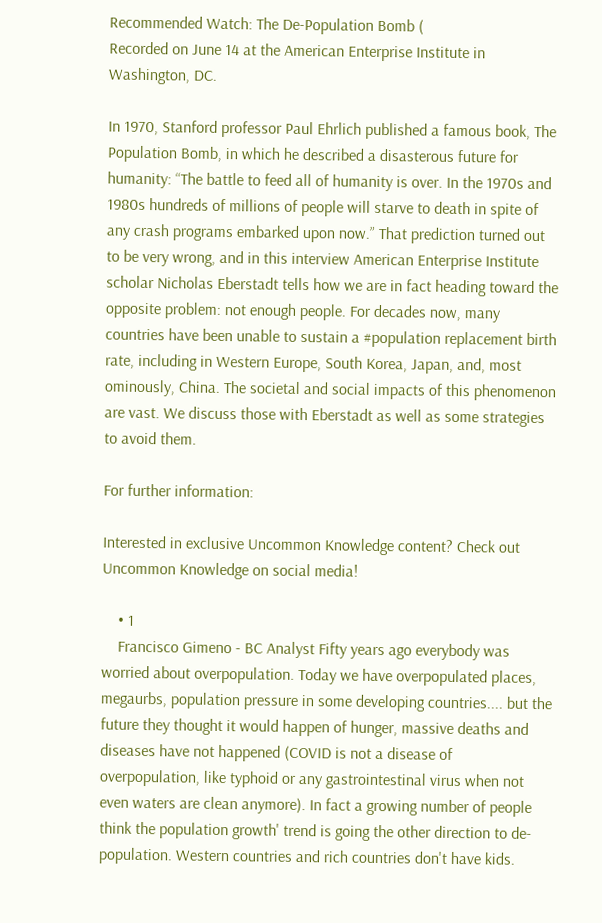Recommended Watch: The De-Population Bomb (
Recorded on June 14 at the American Enterprise Institute in Washington, DC.

In 1970, Stanford professor Paul Ehrlich published a famous book, The Population Bomb, in which he described a disasterous future for humanity: “The battle to feed all of humanity is over. In the 1970s and 1980s hundreds of millions of people will starve to death in spite of any crash programs embarked upon now.” That prediction turned out to be very wrong, and in this interview American Enterprise Institute scholar Nicholas Eberstadt tells how we are in fact heading toward the opposite problem: not enough people. For decades now, many countries have been unable to sustain a #population replacement birth rate, including in Western Europe, South Korea, Japan, and, most ominously, China. The societal and social impacts of this phenomenon are vast. We discuss those with Eberstadt as well as some strategies to avoid them.

For further information:

Interested in exclusive Uncommon Knowledge content? Check out Uncommon Knowledge on social media!

    • 1
    Francisco Gimeno - BC Analyst Fifty years ago everybody was worried about overpopulation. Today we have overpopulated places, megaurbs, population pressure in some developing countries.... but the future they thought it would happen of hunger, massive deaths and diseases have not happened (COVID is not a disease of overpopulation, like typhoid or any gastrointestinal virus when not even waters are clean anymore). In fact a growing number of people think the population growth' trend is going the other direction to de-population. Western countries and rich countries don't have kids.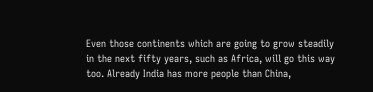Even those continents which are going to grow steadily in the next fifty years, such as Africa, will go this way too. Already India has more people than China,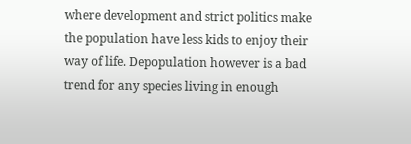where development and strict politics make the population have less kids to enjoy their way of life. Depopulation however is a bad trend for any species living in enough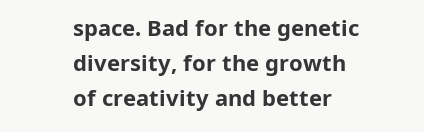space. Bad for the genetic diversity, for the growth of creativity and better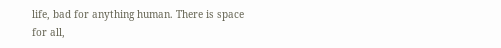life, bad for anything human. There is space for all,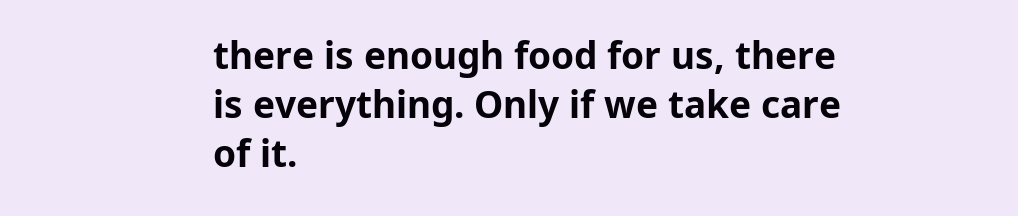there is enough food for us, there is everything. Only if we take care of it.